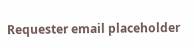Requester email placeholder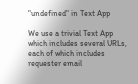"undefined" in Text App

We use a trivial Text App which includes several URLs, each of which includes requester email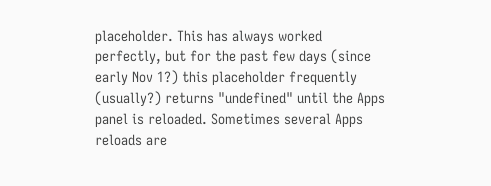placeholder. This has always worked perfectly, but for the past few days (since early Nov 1?) this placeholder frequently (usually?) returns "undefined" until the Apps panel is reloaded. Sometimes several Apps reloads are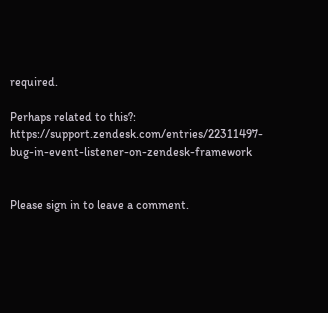required.

Perhaps related to this?: https://support.zendesk.com/entries/22311497-bug-in-event-listener-on-zendesk-framework


Please sign in to leave a comment.